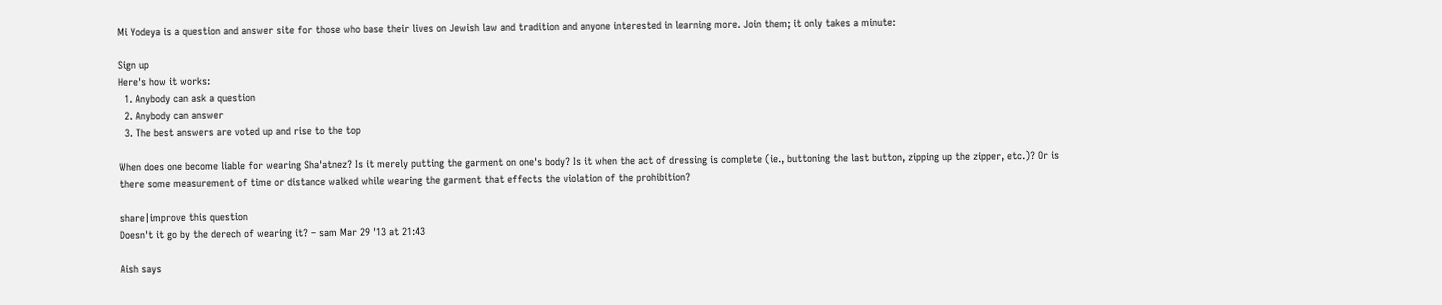Mi Yodeya is a question and answer site for those who base their lives on Jewish law and tradition and anyone interested in learning more. Join them; it only takes a minute:

Sign up
Here's how it works:
  1. Anybody can ask a question
  2. Anybody can answer
  3. The best answers are voted up and rise to the top

When does one become liable for wearing Sha'atnez? Is it merely putting the garment on one's body? Is it when the act of dressing is complete (ie., buttoning the last button, zipping up the zipper, etc.)? Or is there some measurement of time or distance walked while wearing the garment that effects the violation of the prohibition?

share|improve this question
Doesn't it go by the derech of wearing it? – sam Mar 29 '13 at 21:43

Aish says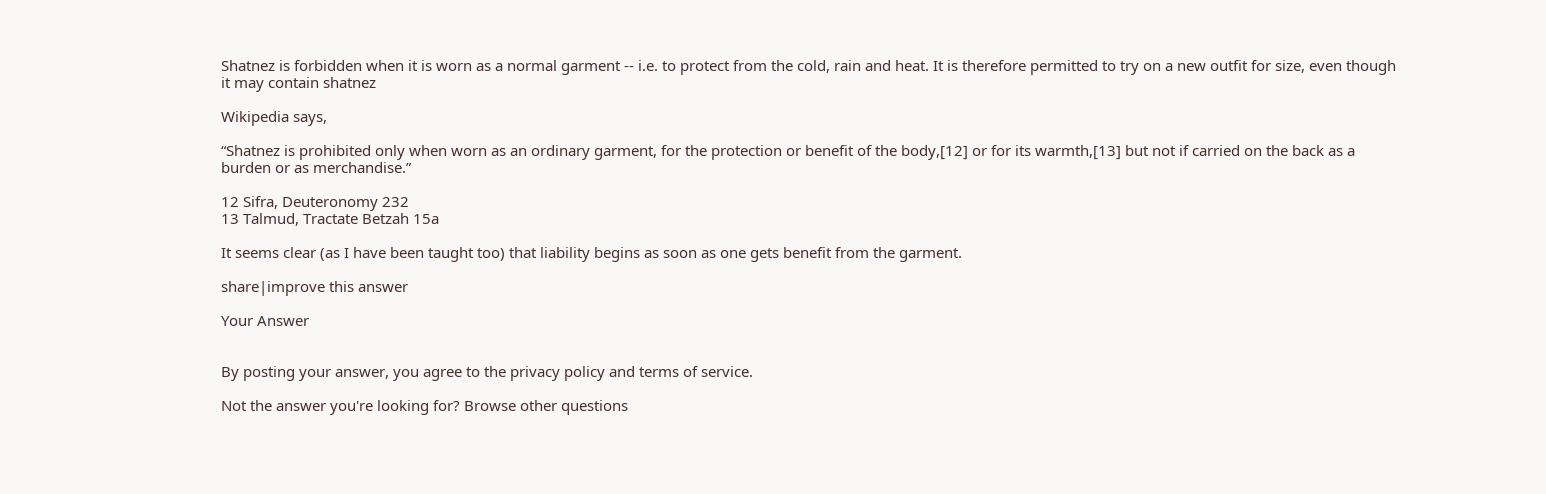Shatnez is forbidden when it is worn as a normal garment -- i.e. to protect from the cold, rain and heat. It is therefore permitted to try on a new outfit for size, even though it may contain shatnez

Wikipedia says,

“Shatnez is prohibited only when worn as an ordinary garment, for the protection or benefit of the body,[12] or for its warmth,[13] but not if carried on the back as a burden or as merchandise.”

12 Sifra, Deuteronomy 232
13 Talmud, Tractate Betzah 15a

It seems clear (as I have been taught too) that liability begins as soon as one gets benefit from the garment.

share|improve this answer

Your Answer


By posting your answer, you agree to the privacy policy and terms of service.

Not the answer you're looking for? Browse other questions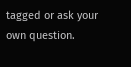tagged or ask your own question.